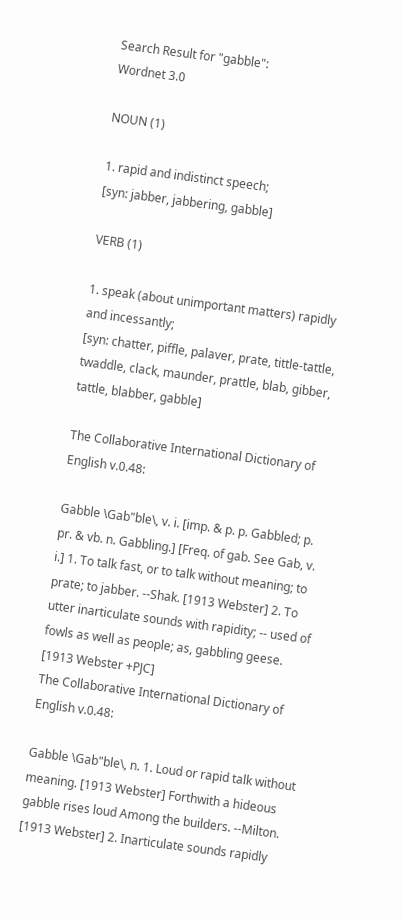Search Result for "gabble":
Wordnet 3.0

NOUN (1)

1. rapid and indistinct speech;
[syn: jabber, jabbering, gabble]

VERB (1)

1. speak (about unimportant matters) rapidly and incessantly;
[syn: chatter, piffle, palaver, prate, tittle-tattle, twaddle, clack, maunder, prattle, blab, gibber, tattle, blabber, gabble]

The Collaborative International Dictionary of English v.0.48:

Gabble \Gab"ble\, v. i. [imp. & p. p. Gabbled; p. pr. & vb. n. Gabbling.] [Freq. of gab. See Gab, v. i.] 1. To talk fast, or to talk without meaning; to prate; to jabber. --Shak. [1913 Webster] 2. To utter inarticulate sounds with rapidity; -- used of fowls as well as people; as, gabbling geese. [1913 Webster +PJC]
The Collaborative International Dictionary of English v.0.48:

Gabble \Gab"ble\, n. 1. Loud or rapid talk without meaning. [1913 Webster] Forthwith a hideous gabble rises loud Among the builders. --Milton. [1913 Webster] 2. Inarticulate sounds rapidly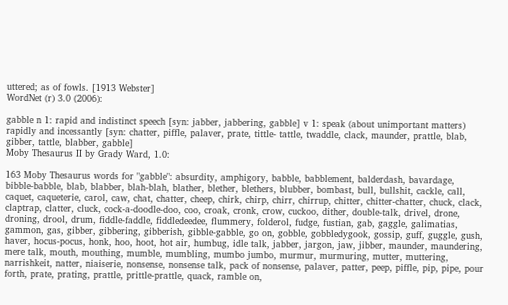uttered; as of fowls. [1913 Webster]
WordNet (r) 3.0 (2006):

gabble n 1: rapid and indistinct speech [syn: jabber, jabbering, gabble] v 1: speak (about unimportant matters) rapidly and incessantly [syn: chatter, piffle, palaver, prate, tittle- tattle, twaddle, clack, maunder, prattle, blab, gibber, tattle, blabber, gabble]
Moby Thesaurus II by Grady Ward, 1.0:

163 Moby Thesaurus words for "gabble": absurdity, amphigory, babble, babblement, balderdash, bavardage, bibble-babble, blab, blabber, blah-blah, blather, blether, blethers, blubber, bombast, bull, bullshit, cackle, call, caquet, caqueterie, carol, caw, chat, chatter, cheep, chirk, chirp, chirr, chirrup, chitter, chitter-chatter, chuck, clack, claptrap, clatter, cluck, cock-a-doodle-doo, coo, croak, cronk, crow, cuckoo, dither, double-talk, drivel, drone, droning, drool, drum, fiddle-faddle, fiddledeedee, flummery, folderol, fudge, fustian, gab, gaggle, galimatias, gammon, gas, gibber, gibbering, gibberish, gibble-gabble, go on, gobble, gobbledygook, gossip, guff, guggle, gush, haver, hocus-pocus, honk, hoo, hoot, hot air, humbug, idle talk, jabber, jargon, jaw, jibber, maunder, maundering, mere talk, mouth, mouthing, mumble, mumbling, mumbo jumbo, murmur, murmuring, mutter, muttering, narrishkeit, natter, niaiserie, nonsense, nonsense talk, pack of nonsense, palaver, patter, peep, piffle, pip, pipe, pour forth, prate, prating, prattle, prittle-prattle, quack, ramble on,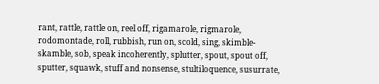rant, rattle, rattle on, reel off, rigamarole, rigmarole, rodomontade, roll, rubbish, run on, scold, sing, skimble-skamble, sob, speak incoherently, splutter, spout, spout off, sputter, squawk, stuff and nonsense, stultiloquence, susurrate,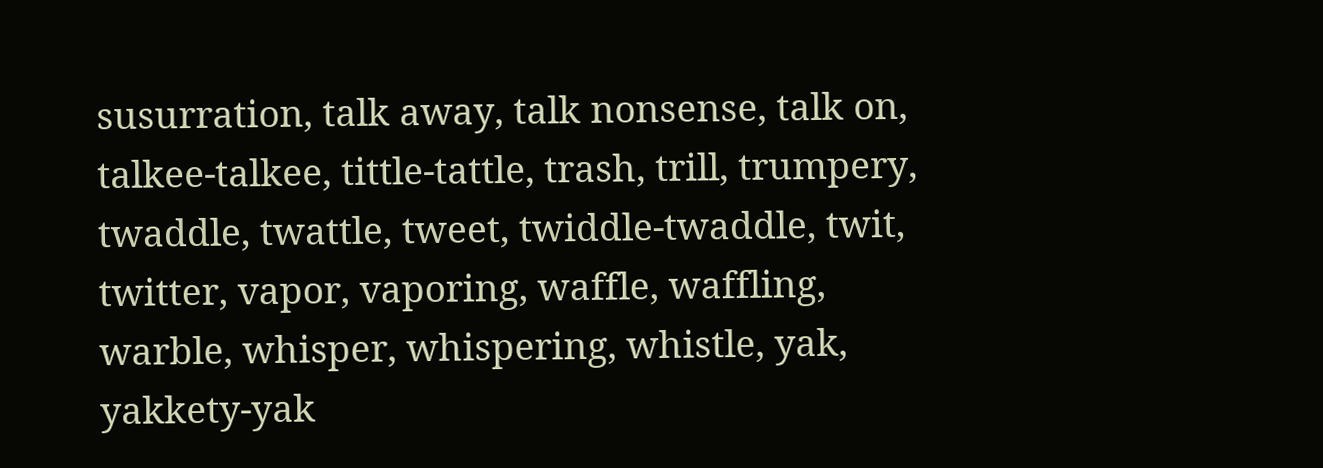susurration, talk away, talk nonsense, talk on, talkee-talkee, tittle-tattle, trash, trill, trumpery, twaddle, twattle, tweet, twiddle-twaddle, twit, twitter, vapor, vaporing, waffle, waffling, warble, whisper, whispering, whistle, yak, yakkety-yak